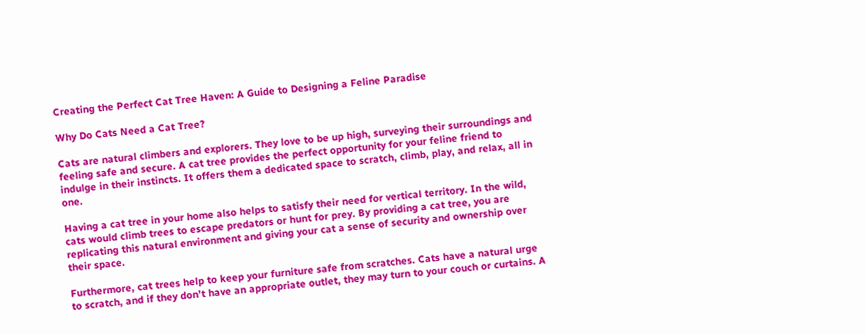Creating the Perfect Cat Tree Haven: A Guide to Designing a Feline Paradise

Why Do Cats Need a Cat Tree?

Cats are natural climbers and explorers. They love to be up high, surveying their surroundings and feeling safe and secure. A cat tree provides the perfect opportunity for your feline friend to indulge in their instincts. It offers them a dedicated space to scratch, climb, play, and relax, all in one.

Having a cat tree in your home also helps to satisfy their need for vertical territory. In the wild, cats would climb trees to escape predators or hunt for prey. By providing a cat tree, you are replicating this natural environment and giving your cat a sense of security and ownership over their space.

Furthermore, cat trees help to keep your furniture safe from scratches. Cats have a natural urge to scratch, and if they don’t have an appropriate outlet, they may turn to your couch or curtains. A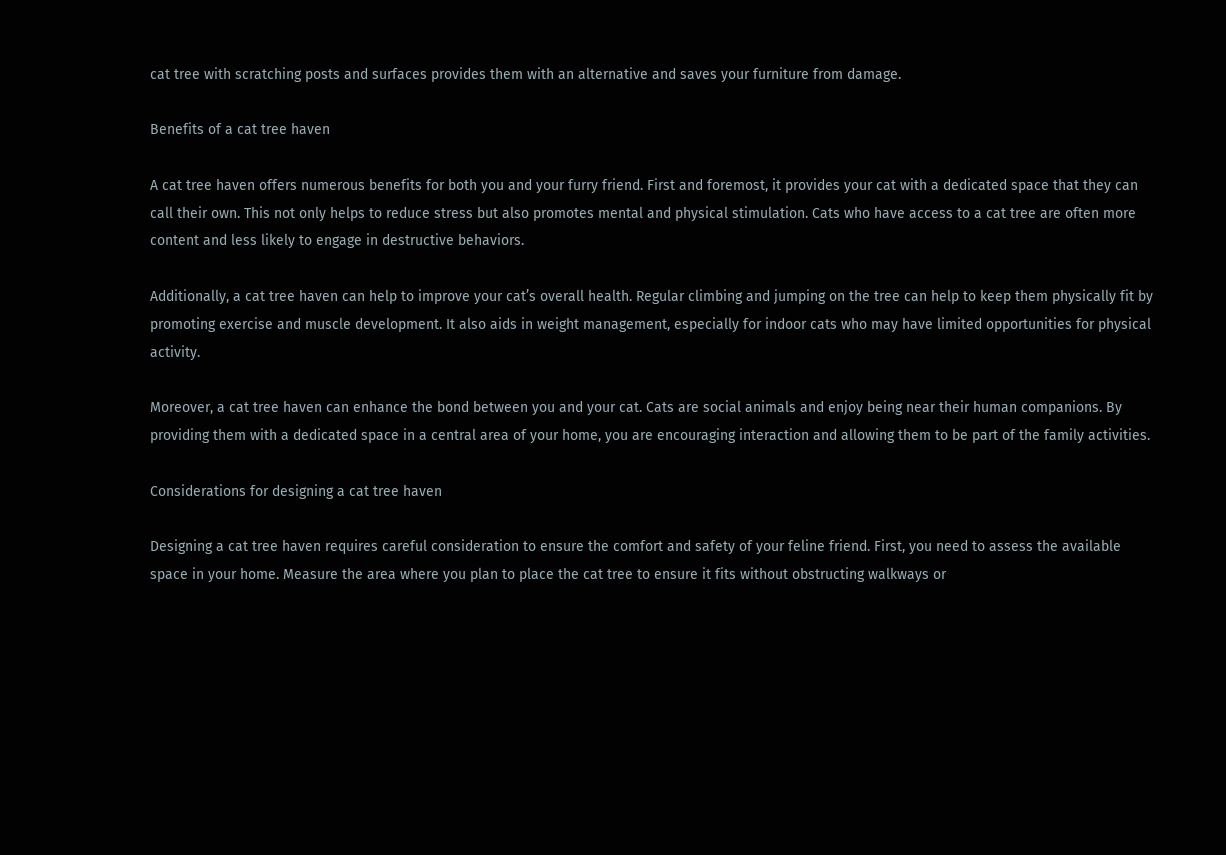cat tree with scratching posts and surfaces provides them with an alternative and saves your furniture from damage.

Benefits of a cat tree haven

A cat tree haven offers numerous benefits for both you and your furry friend. First and foremost, it provides your cat with a dedicated space that they can call their own. This not only helps to reduce stress but also promotes mental and physical stimulation. Cats who have access to a cat tree are often more content and less likely to engage in destructive behaviors.

Additionally, a cat tree haven can help to improve your cat’s overall health. Regular climbing and jumping on the tree can help to keep them physically fit by promoting exercise and muscle development. It also aids in weight management, especially for indoor cats who may have limited opportunities for physical activity.

Moreover, a cat tree haven can enhance the bond between you and your cat. Cats are social animals and enjoy being near their human companions. By providing them with a dedicated space in a central area of your home, you are encouraging interaction and allowing them to be part of the family activities.

Considerations for designing a cat tree haven

Designing a cat tree haven requires careful consideration to ensure the comfort and safety of your feline friend. First, you need to assess the available space in your home. Measure the area where you plan to place the cat tree to ensure it fits without obstructing walkways or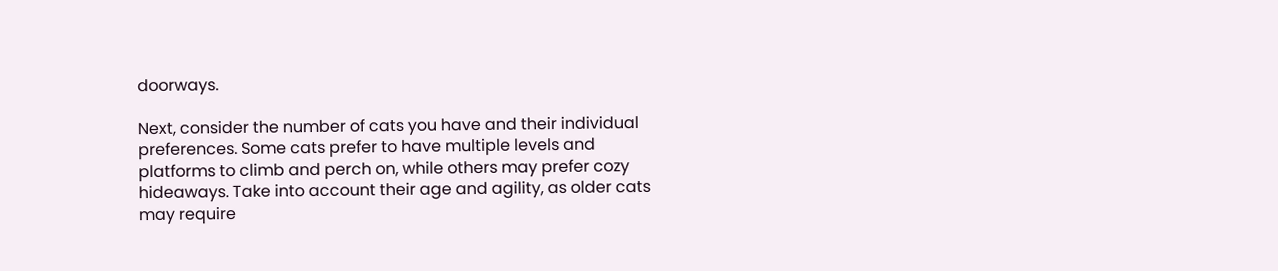doorways.

Next, consider the number of cats you have and their individual preferences. Some cats prefer to have multiple levels and platforms to climb and perch on, while others may prefer cozy hideaways. Take into account their age and agility, as older cats may require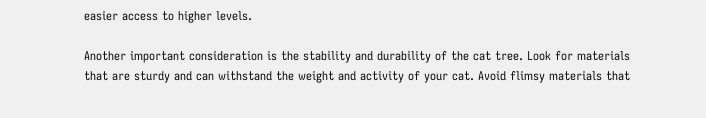easier access to higher levels.

Another important consideration is the stability and durability of the cat tree. Look for materials that are sturdy and can withstand the weight and activity of your cat. Avoid flimsy materials that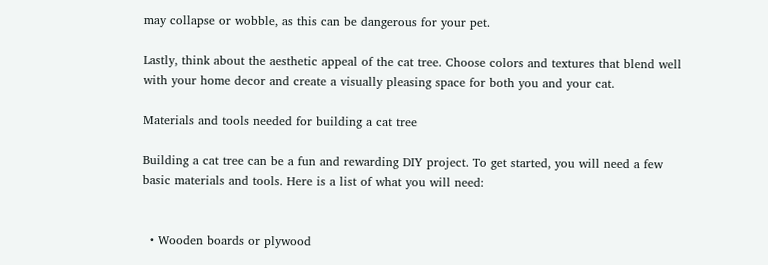may collapse or wobble, as this can be dangerous for your pet.

Lastly, think about the aesthetic appeal of the cat tree. Choose colors and textures that blend well with your home decor and create a visually pleasing space for both you and your cat.

Materials and tools needed for building a cat tree

Building a cat tree can be a fun and rewarding DIY project. To get started, you will need a few basic materials and tools. Here is a list of what you will need:


  • Wooden boards or plywood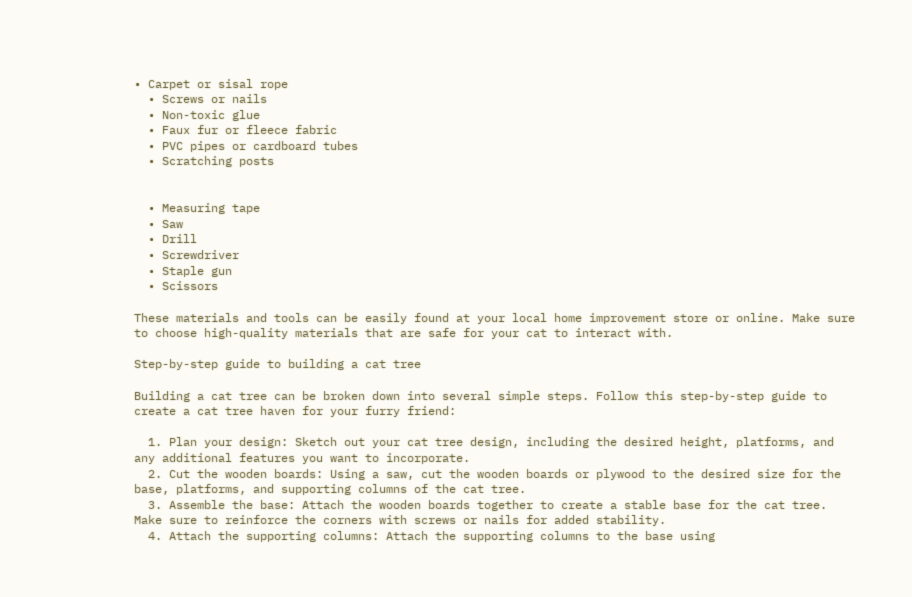• Carpet or sisal rope
  • Screws or nails
  • Non-toxic glue
  • Faux fur or fleece fabric
  • PVC pipes or cardboard tubes
  • Scratching posts


  • Measuring tape
  • Saw
  • Drill
  • Screwdriver
  • Staple gun
  • Scissors

These materials and tools can be easily found at your local home improvement store or online. Make sure to choose high-quality materials that are safe for your cat to interact with.

Step-by-step guide to building a cat tree

Building a cat tree can be broken down into several simple steps. Follow this step-by-step guide to create a cat tree haven for your furry friend:

  1. Plan your design: Sketch out your cat tree design, including the desired height, platforms, and any additional features you want to incorporate.
  2. Cut the wooden boards: Using a saw, cut the wooden boards or plywood to the desired size for the base, platforms, and supporting columns of the cat tree.
  3. Assemble the base: Attach the wooden boards together to create a stable base for the cat tree. Make sure to reinforce the corners with screws or nails for added stability.
  4. Attach the supporting columns: Attach the supporting columns to the base using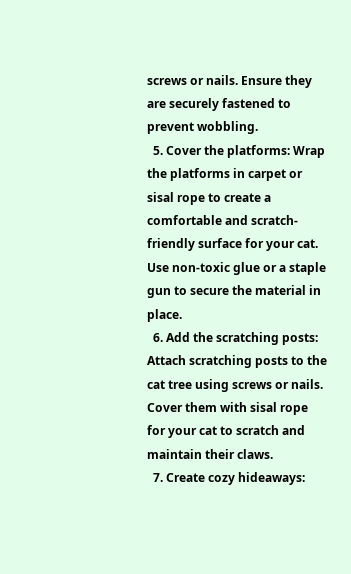screws or nails. Ensure they are securely fastened to prevent wobbling.
  5. Cover the platforms: Wrap the platforms in carpet or sisal rope to create a comfortable and scratch-friendly surface for your cat. Use non-toxic glue or a staple gun to secure the material in place.
  6. Add the scratching posts: Attach scratching posts to the cat tree using screws or nails. Cover them with sisal rope for your cat to scratch and maintain their claws.
  7. Create cozy hideaways: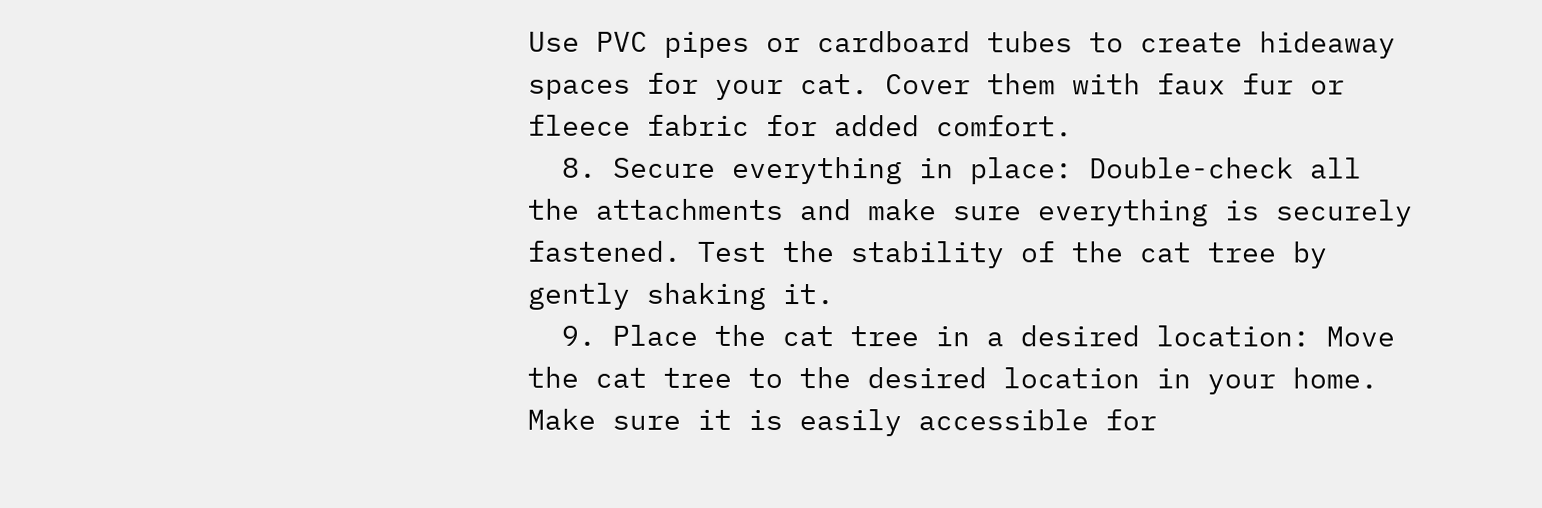Use PVC pipes or cardboard tubes to create hideaway spaces for your cat. Cover them with faux fur or fleece fabric for added comfort.
  8. Secure everything in place: Double-check all the attachments and make sure everything is securely fastened. Test the stability of the cat tree by gently shaking it.
  9. Place the cat tree in a desired location: Move the cat tree to the desired location in your home. Make sure it is easily accessible for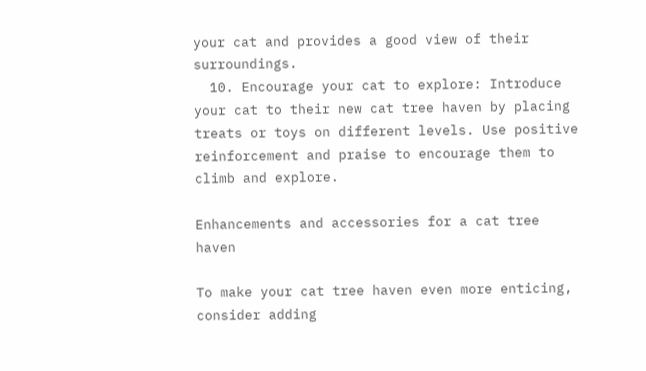your cat and provides a good view of their surroundings.
  10. Encourage your cat to explore: Introduce your cat to their new cat tree haven by placing treats or toys on different levels. Use positive reinforcement and praise to encourage them to climb and explore.

Enhancements and accessories for a cat tree haven

To make your cat tree haven even more enticing, consider adding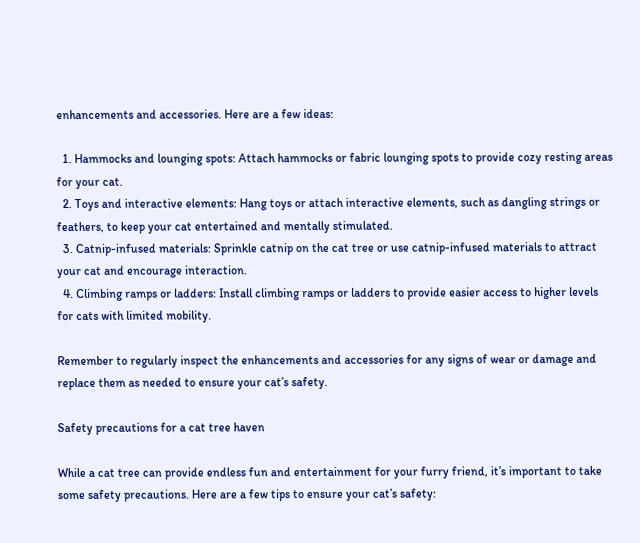enhancements and accessories. Here are a few ideas:

  1. Hammocks and lounging spots: Attach hammocks or fabric lounging spots to provide cozy resting areas for your cat.
  2. Toys and interactive elements: Hang toys or attach interactive elements, such as dangling strings or feathers, to keep your cat entertained and mentally stimulated.
  3. Catnip-infused materials: Sprinkle catnip on the cat tree or use catnip-infused materials to attract your cat and encourage interaction.
  4. Climbing ramps or ladders: Install climbing ramps or ladders to provide easier access to higher levels for cats with limited mobility.

Remember to regularly inspect the enhancements and accessories for any signs of wear or damage and replace them as needed to ensure your cat’s safety.

Safety precautions for a cat tree haven

While a cat tree can provide endless fun and entertainment for your furry friend, it’s important to take some safety precautions. Here are a few tips to ensure your cat’s safety: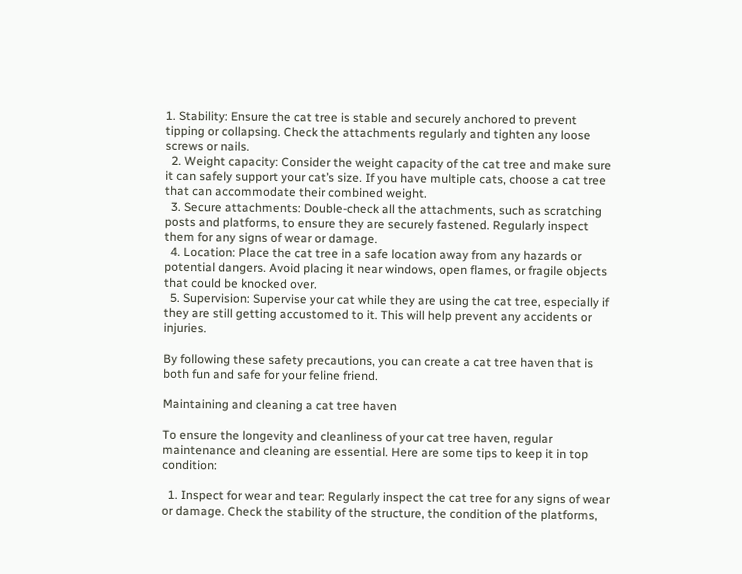1. Stability: Ensure the cat tree is stable and securely anchored to prevent tipping or collapsing. Check the attachments regularly and tighten any loose screws or nails.
  2. Weight capacity: Consider the weight capacity of the cat tree and make sure it can safely support your cat’s size. If you have multiple cats, choose a cat tree that can accommodate their combined weight.
  3. Secure attachments: Double-check all the attachments, such as scratching posts and platforms, to ensure they are securely fastened. Regularly inspect them for any signs of wear or damage.
  4. Location: Place the cat tree in a safe location away from any hazards or potential dangers. Avoid placing it near windows, open flames, or fragile objects that could be knocked over.
  5. Supervision: Supervise your cat while they are using the cat tree, especially if they are still getting accustomed to it. This will help prevent any accidents or injuries.

By following these safety precautions, you can create a cat tree haven that is both fun and safe for your feline friend.

Maintaining and cleaning a cat tree haven

To ensure the longevity and cleanliness of your cat tree haven, regular maintenance and cleaning are essential. Here are some tips to keep it in top condition:

  1. Inspect for wear and tear: Regularly inspect the cat tree for any signs of wear or damage. Check the stability of the structure, the condition of the platforms,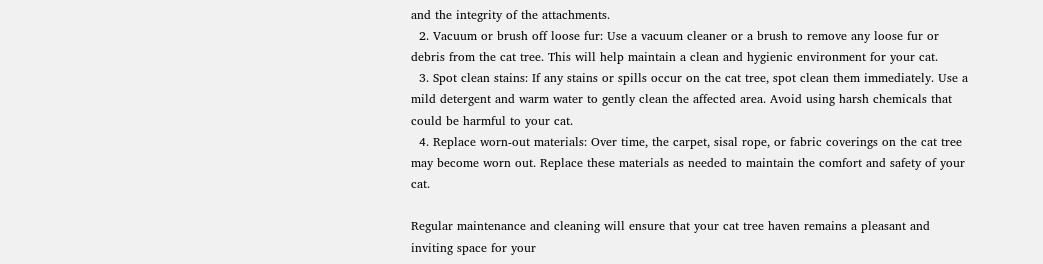and the integrity of the attachments.
  2. Vacuum or brush off loose fur: Use a vacuum cleaner or a brush to remove any loose fur or debris from the cat tree. This will help maintain a clean and hygienic environment for your cat.
  3. Spot clean stains: If any stains or spills occur on the cat tree, spot clean them immediately. Use a mild detergent and warm water to gently clean the affected area. Avoid using harsh chemicals that could be harmful to your cat.
  4. Replace worn-out materials: Over time, the carpet, sisal rope, or fabric coverings on the cat tree may become worn out. Replace these materials as needed to maintain the comfort and safety of your cat.

Regular maintenance and cleaning will ensure that your cat tree haven remains a pleasant and inviting space for your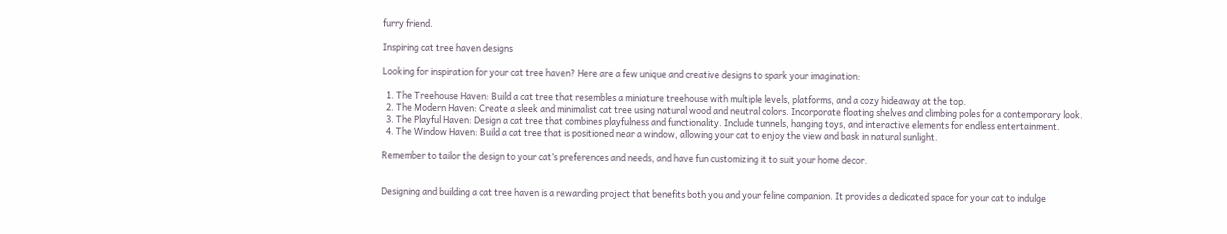furry friend.

Inspiring cat tree haven designs

Looking for inspiration for your cat tree haven? Here are a few unique and creative designs to spark your imagination:

  1. The Treehouse Haven: Build a cat tree that resembles a miniature treehouse with multiple levels, platforms, and a cozy hideaway at the top.
  2. The Modern Haven: Create a sleek and minimalist cat tree using natural wood and neutral colors. Incorporate floating shelves and climbing poles for a contemporary look.
  3. The Playful Haven: Design a cat tree that combines playfulness and functionality. Include tunnels, hanging toys, and interactive elements for endless entertainment.
  4. The Window Haven: Build a cat tree that is positioned near a window, allowing your cat to enjoy the view and bask in natural sunlight.

Remember to tailor the design to your cat’s preferences and needs, and have fun customizing it to suit your home decor.


Designing and building a cat tree haven is a rewarding project that benefits both you and your feline companion. It provides a dedicated space for your cat to indulge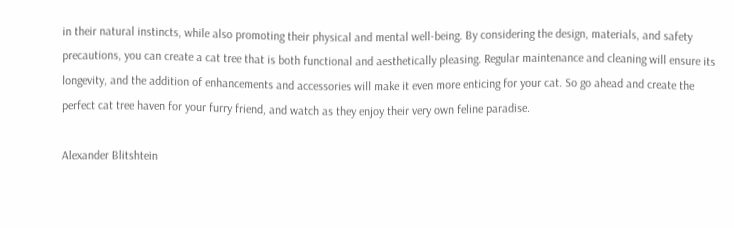in their natural instincts, while also promoting their physical and mental well-being. By considering the design, materials, and safety precautions, you can create a cat tree that is both functional and aesthetically pleasing. Regular maintenance and cleaning will ensure its longevity, and the addition of enhancements and accessories will make it even more enticing for your cat. So go ahead and create the perfect cat tree haven for your furry friend, and watch as they enjoy their very own feline paradise.

Alexander Blitshtein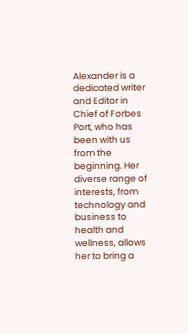Alexander is a dedicated writer and Editor in Chief of Forbes Port, who has been with us from the beginning. Her diverse range of interests, from technology and business to health and wellness, allows her to bring a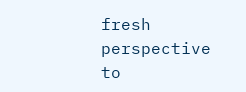fresh perspective to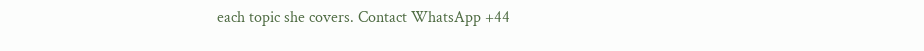each topic she covers. Contact WhatsApp +44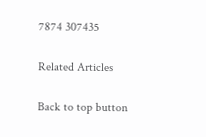7874 307435

Related Articles

Back to top button